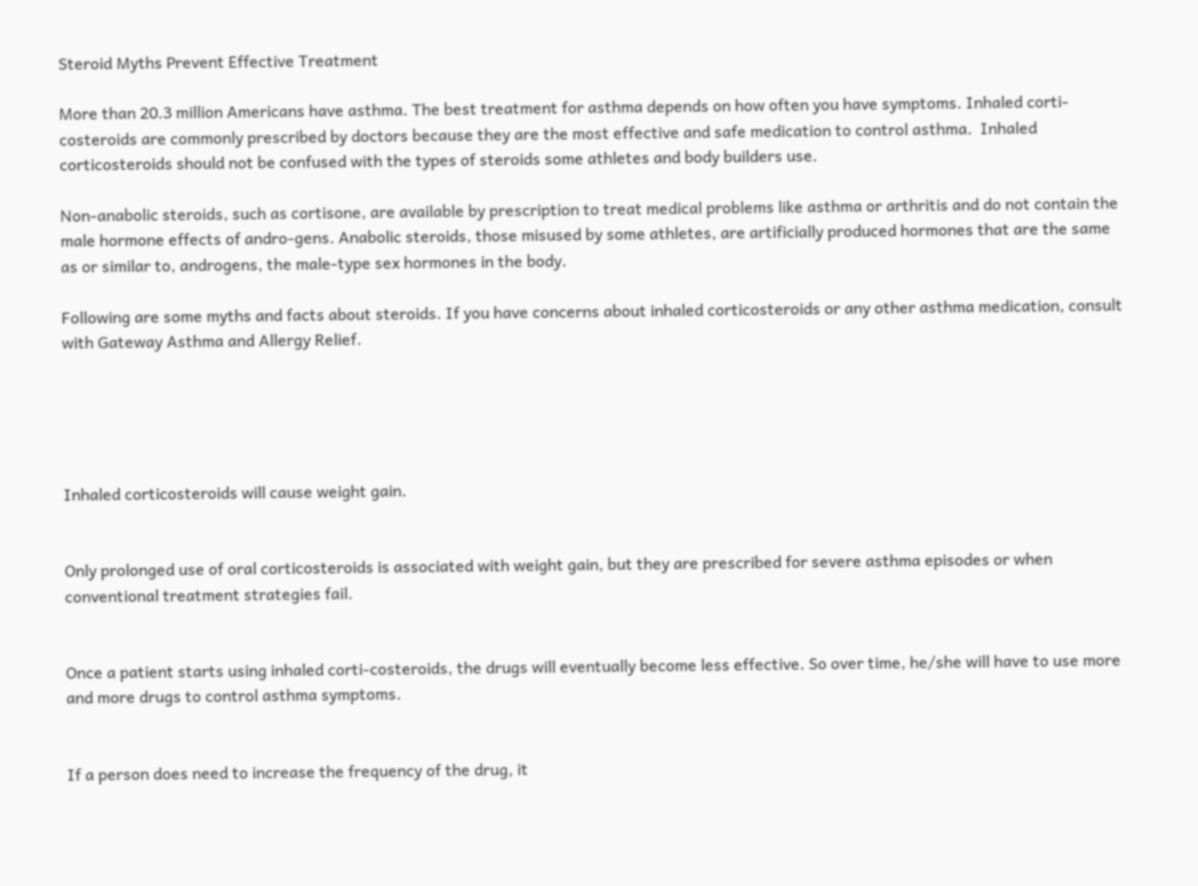Steroid Myths Prevent Effective Treatment

More than 20.3 million Americans have asthma. The best treatment for asthma depends on how often you have symptoms. Inhaled corti-costeroids are commonly prescribed by doctors because they are the most effective and safe medication to control asthma.  Inhaled corticosteroids should not be confused with the types of steroids some athletes and body builders use.

Non-anabolic steroids, such as cortisone, are available by prescription to treat medical problems like asthma or arthritis and do not contain the male hormone effects of andro-gens. Anabolic steroids, those misused by some athletes, are artificially produced hormones that are the same as or similar to, androgens, the male-type sex hormones in the body.

Following are some myths and facts about steroids. If you have concerns about inhaled corticosteroids or any other asthma medication, consult with Gateway Asthma and Allergy Relief.





Inhaled corticosteroids will cause weight gain.


Only prolonged use of oral corticosteroids is associated with weight gain, but they are prescribed for severe asthma episodes or when conventional treatment strategies fail.


Once a patient starts using inhaled corti-costeroids, the drugs will eventually become less effective. So over time, he/she will have to use more and more drugs to control asthma symptoms.


If a person does need to increase the frequency of the drug, it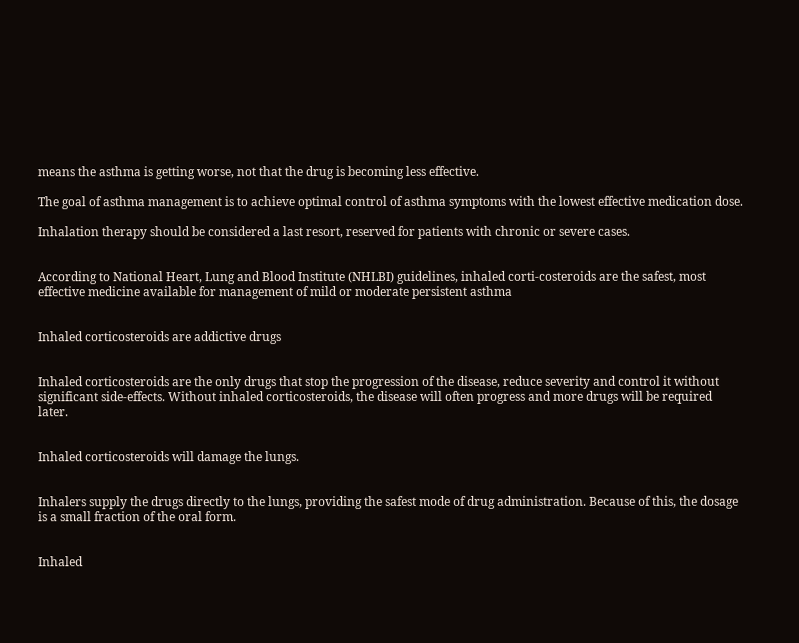means the asthma is getting worse, not that the drug is becoming less effective.

The goal of asthma management is to achieve optimal control of asthma symptoms with the lowest effective medication dose.

Inhalation therapy should be considered a last resort, reserved for patients with chronic or severe cases.


According to National Heart, Lung and Blood Institute (NHLBI) guidelines, inhaled corti-costeroids are the safest, most effective medicine available for management of mild or moderate persistent asthma


Inhaled corticosteroids are addictive drugs


Inhaled corticosteroids are the only drugs that stop the progression of the disease, reduce severity and control it without significant side-effects. Without inhaled corticosteroids, the disease will often progress and more drugs will be required later.


Inhaled corticosteroids will damage the lungs.


Inhalers supply the drugs directly to the lungs, providing the safest mode of drug administration. Because of this, the dosage is a small fraction of the oral form.


Inhaled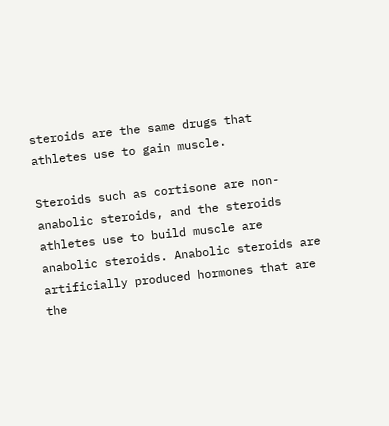steroids are the same drugs that athletes use to gain muscle.

Steroids such as cortisone are non-anabolic steroids, and the steroids athletes use to build muscle are anabolic steroids. Anabolic steroids are artificially produced hormones that are the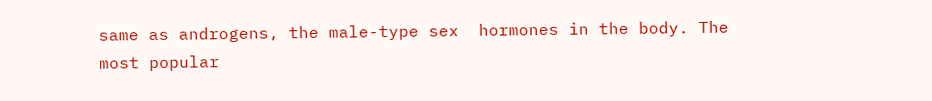same as androgens, the male-type sex  hormones in the body. The most popular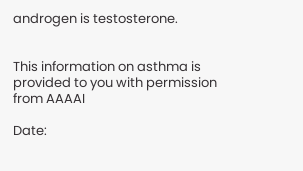androgen is testosterone.


This information on asthma is provided to you with permission from AAAAI

Date: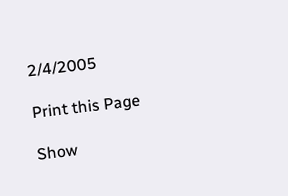2/4/2005

Print this Page

Show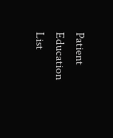Patient Education List